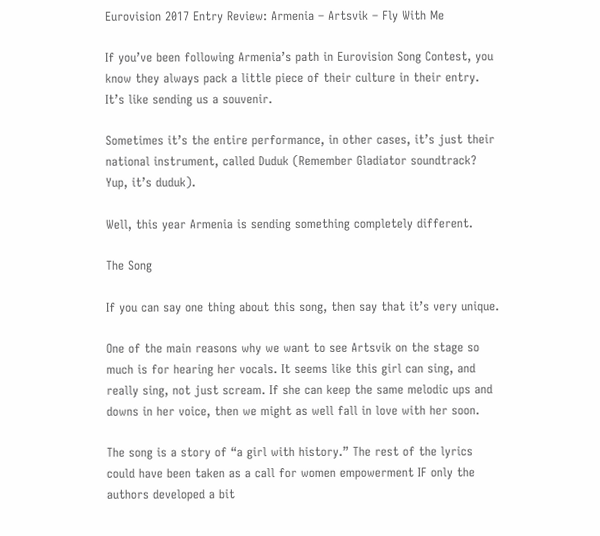Eurovision 2017 Entry Review: Armenia – Artsvik – Fly With Me

If you’ve been following Armenia’s path in Eurovision Song Contest, you know they always pack a little piece of their culture in their entry. It’s like sending us a souvenir.

Sometimes it’s the entire performance, in other cases, it’s just their national instrument, called Duduk (Remember Gladiator soundtrack? Yup, it’s duduk).

Well, this year Armenia is sending something completely different.

The Song

If you can say one thing about this song, then say that it’s very unique.

One of the main reasons why we want to see Artsvik on the stage so much is for hearing her vocals. It seems like this girl can sing, and really sing, not just scream. If she can keep the same melodic ups and downs in her voice, then we might as well fall in love with her soon.

The song is a story of “a girl with history.” The rest of the lyrics could have been taken as a call for women empowerment IF only the authors developed a bit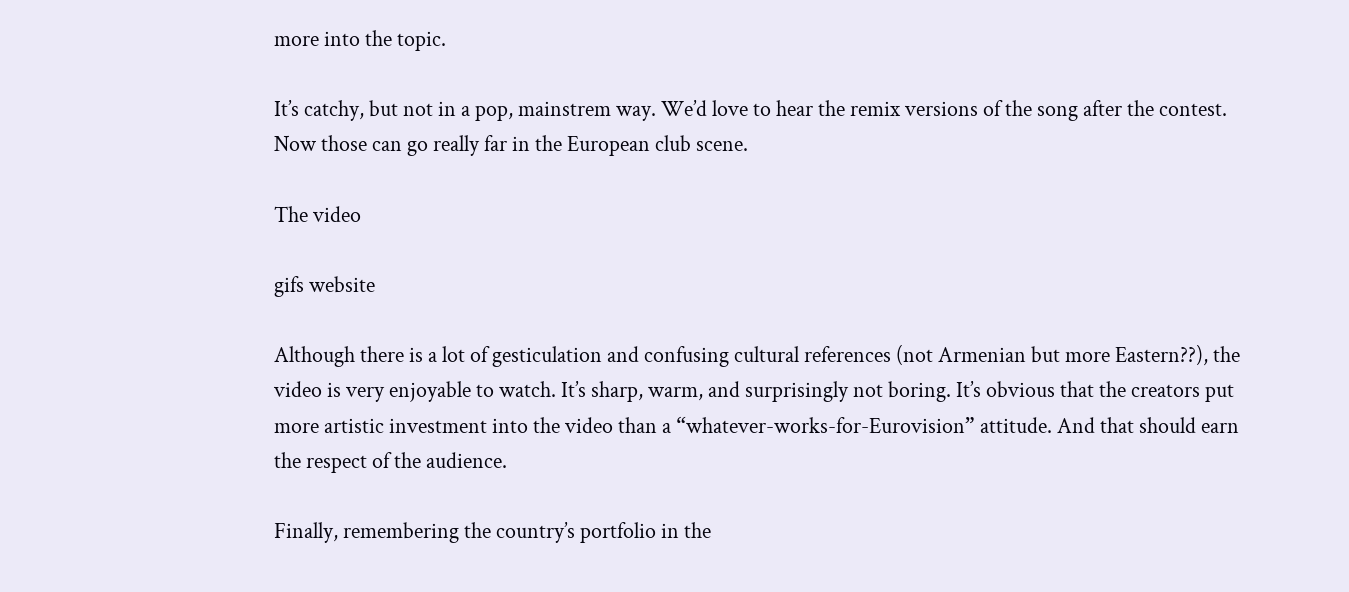more into the topic.

It’s catchy, but not in a pop, mainstrem way. We’d love to hear the remix versions of the song after the contest. Now those can go really far in the European club scene.

The video

gifs website

Although there is a lot of gesticulation and confusing cultural references (not Armenian but more Eastern??), the video is very enjoyable to watch. It’s sharp, warm, and surprisingly not boring. It’s obvious that the creators put more artistic investment into the video than a “whatever-works-for-Eurovision” attitude. And that should earn the respect of the audience.

Finally, remembering the country’s portfolio in the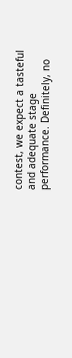contest, we expect a tasteful and adequate stage performance. Definitely, no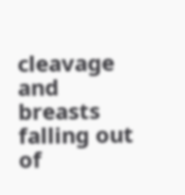cleavage and breasts falling out of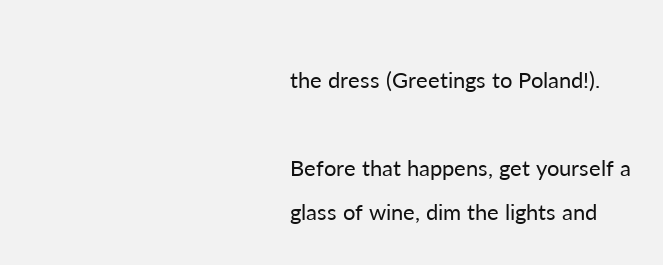the dress (Greetings to Poland!).

Before that happens, get yourself a glass of wine, dim the lights and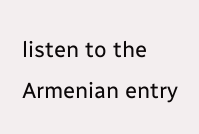listen to the Armenian entry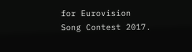for Eurovision Song Contest 2017.